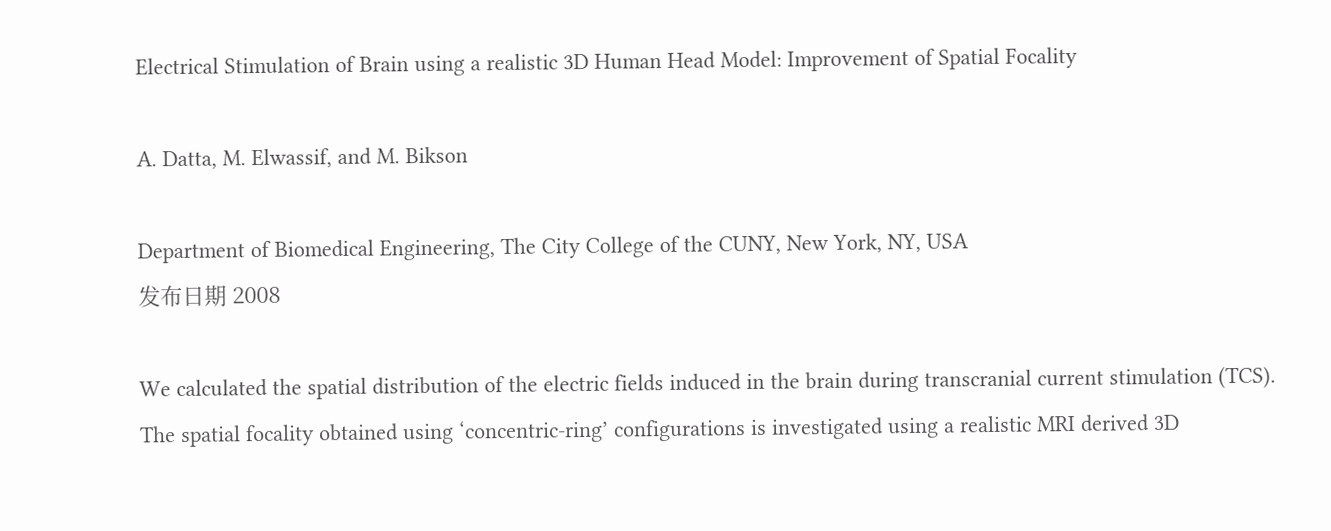Electrical Stimulation of Brain using a realistic 3D Human Head Model: Improvement of Spatial Focality

A. Datta, M. Elwassif, and M. Bikson

Department of Biomedical Engineering, The City College of the CUNY, New York, NY, USA
发布日期 2008

We calculated the spatial distribution of the electric fields induced in the brain during transcranial current stimulation (TCS). The spatial focality obtained using ‘concentric-ring’ configurations is investigated using a realistic MRI derived 3D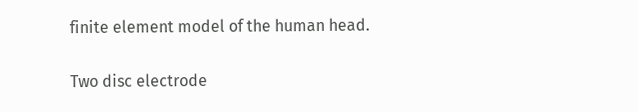finite element model of the human head.

Two disc electrode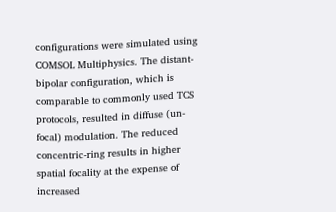configurations were simulated using COMSOL Multiphysics. The distant-bipolar configuration, which is comparable to commonly used TCS protocols, resulted in diffuse (un-focal) modulation. The reduced concentric-ring results in higher spatial focality at the expense of increased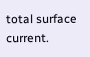total surface current.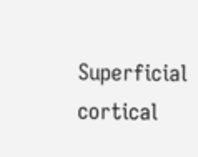Superficial cortical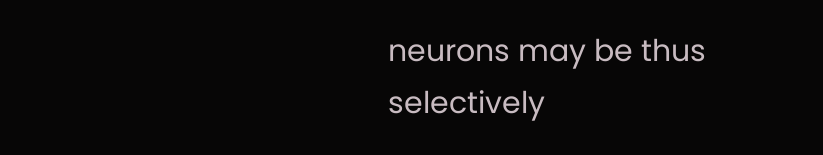neurons may be thus selectively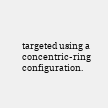targeted using a concentric-ring configuration.